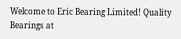Welcome to Eric Bearing Limited! Quality Bearings at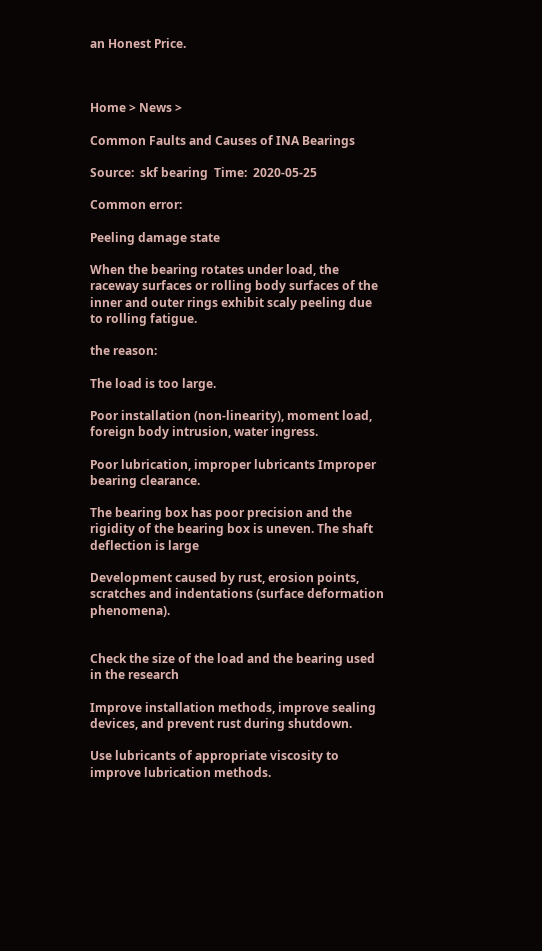an Honest Price.



Home > News >

Common Faults and Causes of INA Bearings

Source:  skf bearing  Time:  2020-05-25

Common error:

Peeling damage state

When the bearing rotates under load, the raceway surfaces or rolling body surfaces of the inner and outer rings exhibit scaly peeling due to rolling fatigue.

the reason:

The load is too large.

Poor installation (non-linearity), moment load, foreign body intrusion, water ingress.

Poor lubrication, improper lubricants Improper bearing clearance.

The bearing box has poor precision and the rigidity of the bearing box is uneven. The shaft deflection is large

Development caused by rust, erosion points, scratches and indentations (surface deformation phenomena).


Check the size of the load and the bearing used in the research

Improve installation methods, improve sealing devices, and prevent rust during shutdown.

Use lubricants of appropriate viscosity to improve lubrication methods.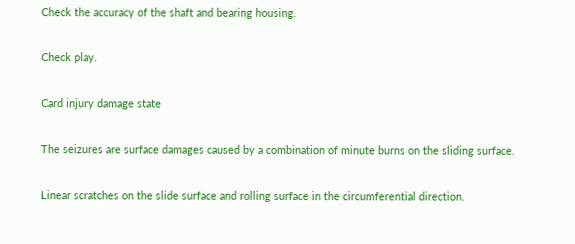Check the accuracy of the shaft and bearing housing.

Check play.

Card injury damage state

The seizures are surface damages caused by a combination of minute burns on the sliding surface.

Linear scratches on the slide surface and rolling surface in the circumferential direction.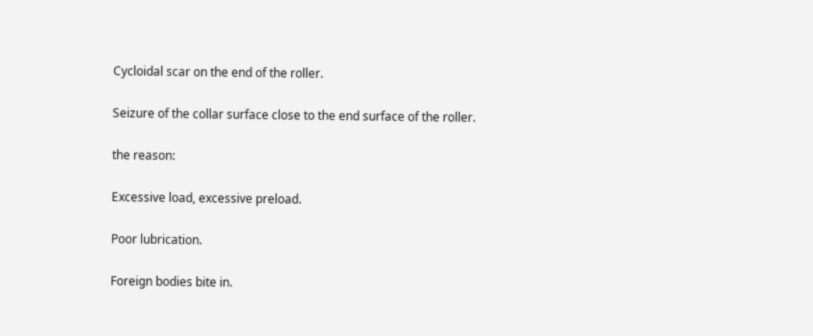Cycloidal scar on the end of the roller.

Seizure of the collar surface close to the end surface of the roller.

the reason:

Excessive load, excessive preload.

Poor lubrication.

Foreign bodies bite in.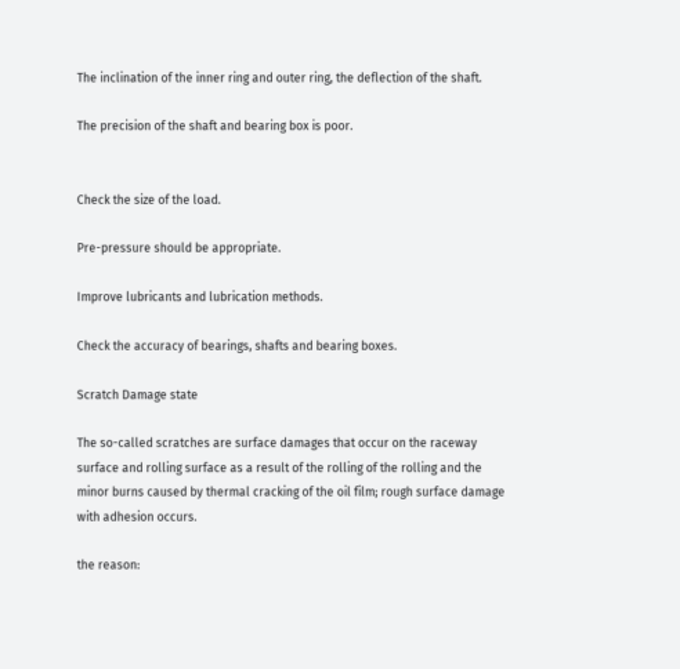The inclination of the inner ring and outer ring, the deflection of the shaft.

The precision of the shaft and bearing box is poor.


Check the size of the load.

Pre-pressure should be appropriate.

Improve lubricants and lubrication methods.

Check the accuracy of bearings, shafts and bearing boxes.

Scratch Damage state

The so-called scratches are surface damages that occur on the raceway surface and rolling surface as a result of the rolling of the rolling and the minor burns caused by thermal cracking of the oil film; rough surface damage with adhesion occurs.

the reason: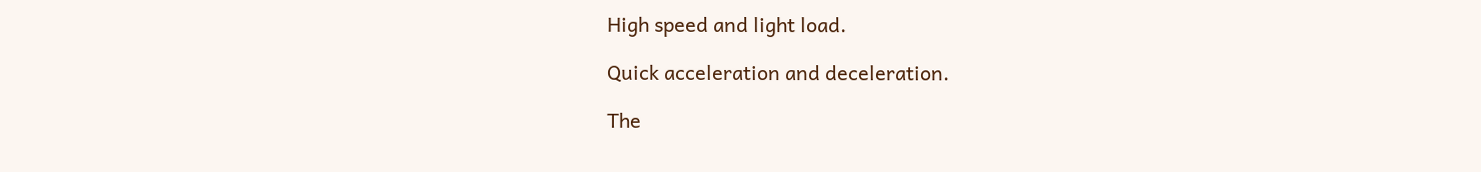High speed and light load.

Quick acceleration and deceleration.

The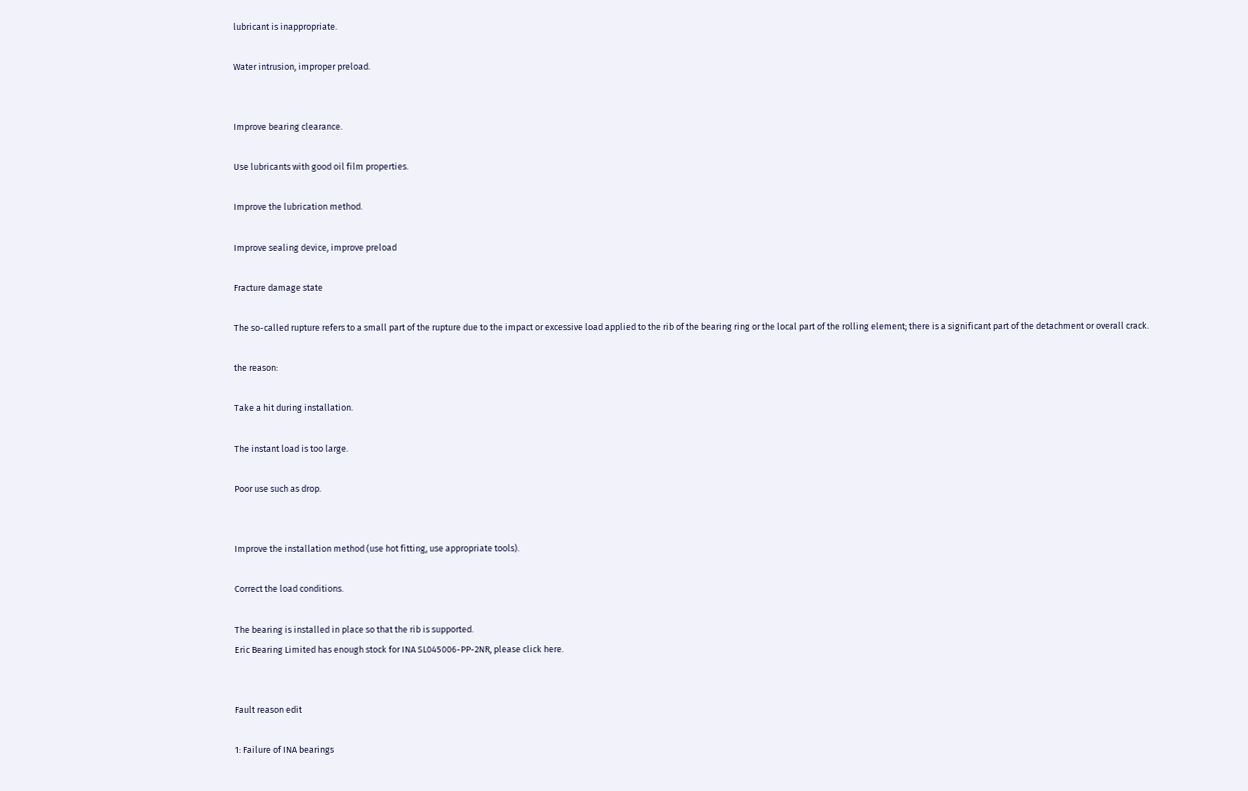lubricant is inappropriate.

Water intrusion, improper preload.


Improve bearing clearance.

Use lubricants with good oil film properties.

Improve the lubrication method.

Improve sealing device, improve preload

Fracture damage state

The so-called rupture refers to a small part of the rupture due to the impact or excessive load applied to the rib of the bearing ring or the local part of the rolling element; there is a significant part of the detachment or overall crack.

the reason:

Take a hit during installation.

The instant load is too large.

Poor use such as drop.


Improve the installation method (use hot fitting, use appropriate tools).

Correct the load conditions.

The bearing is installed in place so that the rib is supported.
Eric Bearing Limited has enough stock for INA SL045006-PP-2NR, please click here.


Fault reason edit

1: Failure of INA bearings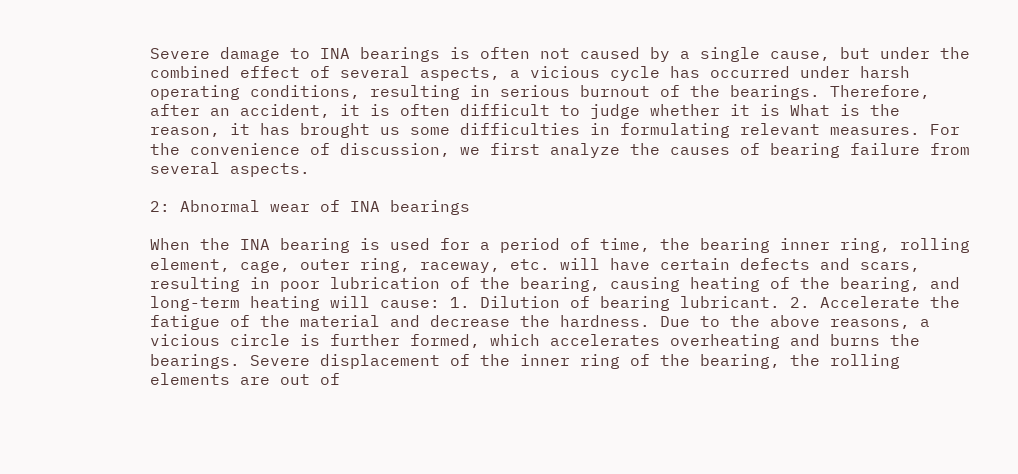Severe damage to INA bearings is often not caused by a single cause, but under the combined effect of several aspects, a vicious cycle has occurred under harsh operating conditions, resulting in serious burnout of the bearings. Therefore, after an accident, it is often difficult to judge whether it is What is the reason, it has brought us some difficulties in formulating relevant measures. For the convenience of discussion, we first analyze the causes of bearing failure from several aspects.

2: Abnormal wear of INA bearings

When the INA bearing is used for a period of time, the bearing inner ring, rolling element, cage, outer ring, raceway, etc. will have certain defects and scars, resulting in poor lubrication of the bearing, causing heating of the bearing, and long-term heating will cause: 1. Dilution of bearing lubricant. 2. Accelerate the fatigue of the material and decrease the hardness. Due to the above reasons, a vicious circle is further formed, which accelerates overheating and burns the bearings. Severe displacement of the inner ring of the bearing, the rolling elements are out of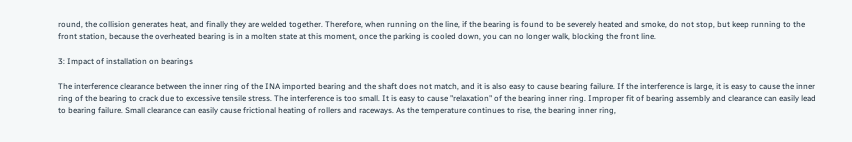round, the collision generates heat, and finally they are welded together. Therefore, when running on the line, if the bearing is found to be severely heated and smoke, do not stop, but keep running to the front station, because the overheated bearing is in a molten state at this moment, once the parking is cooled down, you can no longer walk, blocking the front line.

3: Impact of installation on bearings

The interference clearance between the inner ring of the INA imported bearing and the shaft does not match, and it is also easy to cause bearing failure. If the interference is large, it is easy to cause the inner ring of the bearing to crack due to excessive tensile stress. The interference is too small. It is easy to cause "relaxation" of the bearing inner ring. Improper fit of bearing assembly and clearance can easily lead to bearing failure. Small clearance can easily cause frictional heating of rollers and raceways. As the temperature continues to rise, the bearing inner ring,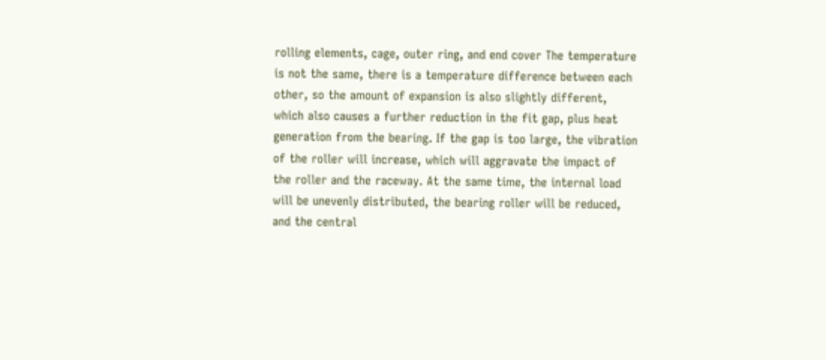rolling elements, cage, outer ring, and end cover The temperature is not the same, there is a temperature difference between each other, so the amount of expansion is also slightly different, which also causes a further reduction in the fit gap, plus heat generation from the bearing. If the gap is too large, the vibration of the roller will increase, which will aggravate the impact of the roller and the raceway. At the same time, the internal load will be unevenly distributed, the bearing roller will be reduced, and the central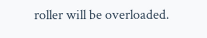roller will be overloaded.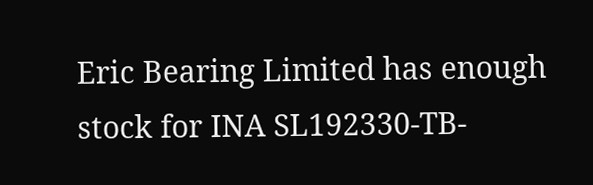Eric Bearing Limited has enough stock for INA SL192330-TB-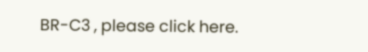BR-C3 , please click here.